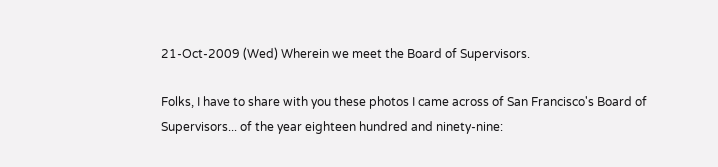21-Oct-2009 (Wed) Wherein we meet the Board of Supervisors.

Folks, I have to share with you these photos I came across of San Francisco's Board of Supervisors... of the year eighteen hundred and ninety-nine: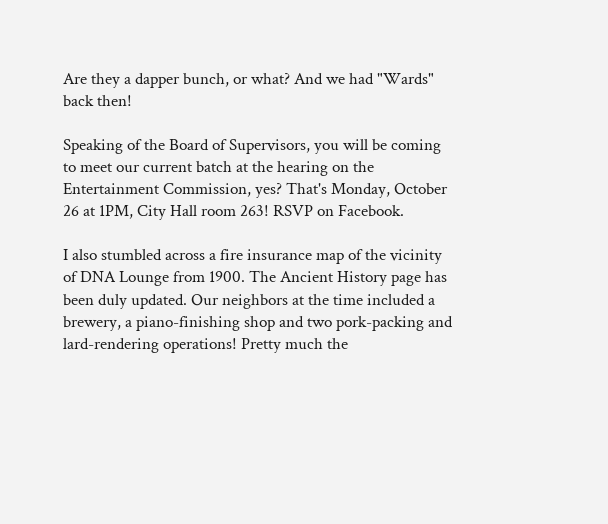Are they a dapper bunch, or what? And we had "Wards" back then!

Speaking of the Board of Supervisors, you will be coming to meet our current batch at the hearing on the Entertainment Commission, yes? That's Monday, October 26 at 1PM, City Hall room 263! RSVP on Facebook.

I also stumbled across a fire insurance map of the vicinity of DNA Lounge from 1900. The Ancient History page has been duly updated. Our neighbors at the time included a brewery, a piano-finishing shop and two pork-packing and lard-rendering operations! Pretty much the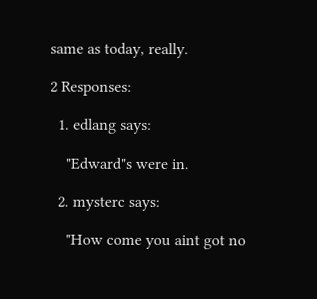same as today, really.

2 Responses:

  1. edlang says:

    "Edward"s were in.

  2. mysterc says:

    "How come you aint got no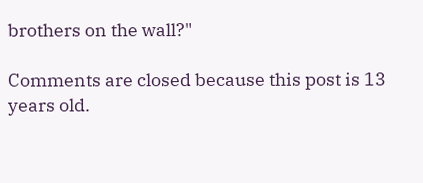brothers on the wall?"

Comments are closed because this post is 13 years old.